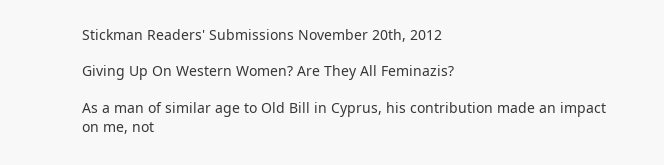Stickman Readers' Submissions November 20th, 2012

Giving Up On Western Women? Are They All Feminazis?

As a man of similar age to Old Bill in Cyprus, his contribution made an impact on me, not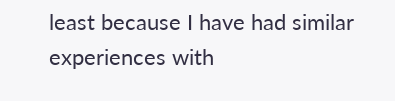least because I have had similar experiences with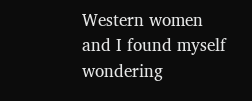Western women and I found myself wondering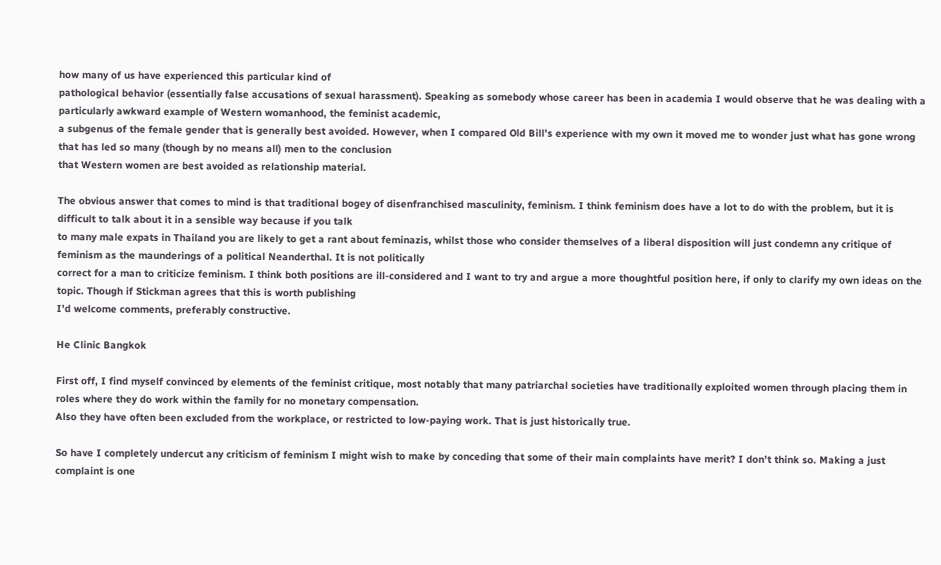how many of us have experienced this particular kind of
pathological behavior (essentially false accusations of sexual harassment). Speaking as somebody whose career has been in academia I would observe that he was dealing with a particularly awkward example of Western womanhood, the feminist academic,
a subgenus of the female gender that is generally best avoided. However, when I compared Old Bill’s experience with my own it moved me to wonder just what has gone wrong that has led so many (though by no means all) men to the conclusion
that Western women are best avoided as relationship material.

The obvious answer that comes to mind is that traditional bogey of disenfranchised masculinity, feminism. I think feminism does have a lot to do with the problem, but it is difficult to talk about it in a sensible way because if you talk
to many male expats in Thailand you are likely to get a rant about feminazis, whilst those who consider themselves of a liberal disposition will just condemn any critique of feminism as the maunderings of a political Neanderthal. It is not politically
correct for a man to criticize feminism. I think both positions are ill-considered and I want to try and argue a more thoughtful position here, if only to clarify my own ideas on the topic. Though if Stickman agrees that this is worth publishing
I’d welcome comments, preferably constructive.

He Clinic Bangkok

First off, I find myself convinced by elements of the feminist critique, most notably that many patriarchal societies have traditionally exploited women through placing them in roles where they do work within the family for no monetary compensation.
Also they have often been excluded from the workplace, or restricted to low-paying work. That is just historically true.

So have I completely undercut any criticism of feminism I might wish to make by conceding that some of their main complaints have merit? I don’t think so. Making a just complaint is one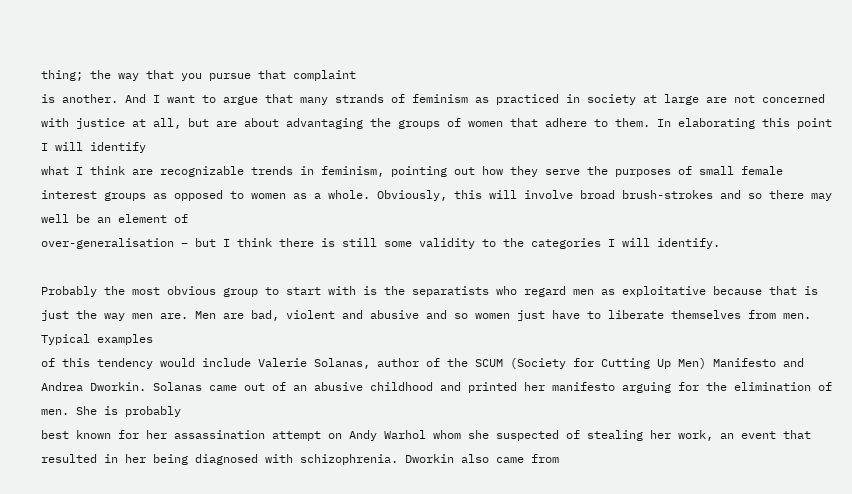thing; the way that you pursue that complaint
is another. And I want to argue that many strands of feminism as practiced in society at large are not concerned with justice at all, but are about advantaging the groups of women that adhere to them. In elaborating this point I will identify
what I think are recognizable trends in feminism, pointing out how they serve the purposes of small female interest groups as opposed to women as a whole. Obviously, this will involve broad brush-strokes and so there may well be an element of
over-generalisation – but I think there is still some validity to the categories I will identify.

Probably the most obvious group to start with is the separatists who regard men as exploitative because that is just the way men are. Men are bad, violent and abusive and so women just have to liberate themselves from men. Typical examples
of this tendency would include Valerie Solanas, author of the SCUM (Society for Cutting Up Men) Manifesto and Andrea Dworkin. Solanas came out of an abusive childhood and printed her manifesto arguing for the elimination of men. She is probably
best known for her assassination attempt on Andy Warhol whom she suspected of stealing her work, an event that resulted in her being diagnosed with schizophrenia. Dworkin also came from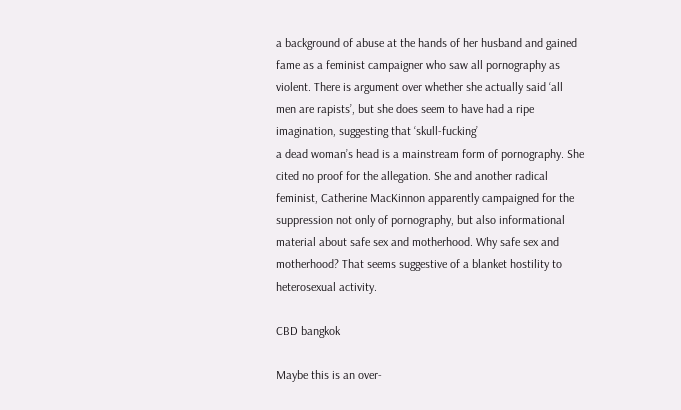a background of abuse at the hands of her husband and gained
fame as a feminist campaigner who saw all pornography as violent. There is argument over whether she actually said ‘all men are rapists’, but she does seem to have had a ripe imagination, suggesting that ‘skull-fucking’
a dead woman’s head is a mainstream form of pornography. She cited no proof for the allegation. She and another radical feminist, Catherine MacKinnon apparently campaigned for the suppression not only of pornography, but also informational
material about safe sex and motherhood. Why safe sex and motherhood? That seems suggestive of a blanket hostility to heterosexual activity.

CBD bangkok

Maybe this is an over-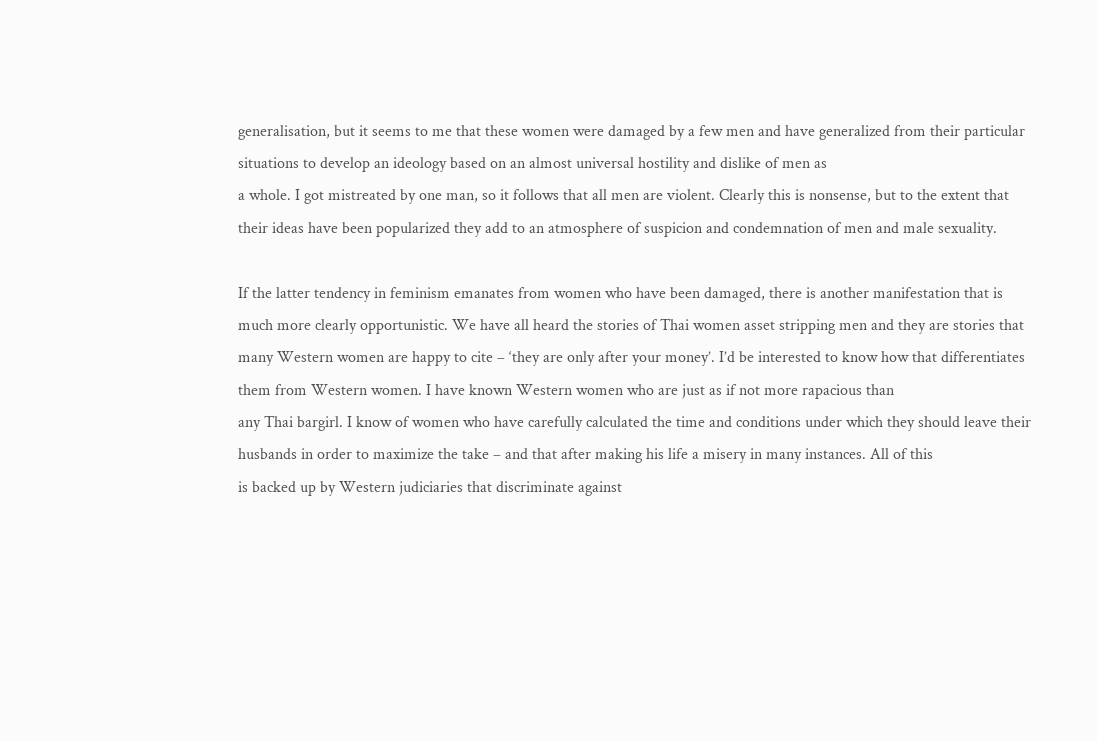generalisation, but it seems to me that these women were damaged by a few men and have generalized from their particular situations to develop an ideology based on an almost universal hostility and dislike of men as
a whole. I got mistreated by one man, so it follows that all men are violent. Clearly this is nonsense, but to the extent that their ideas have been popularized they add to an atmosphere of suspicion and condemnation of men and male sexuality.

If the latter tendency in feminism emanates from women who have been damaged, there is another manifestation that is much more clearly opportunistic. We have all heard the stories of Thai women asset stripping men and they are stories that
many Western women are happy to cite – ‘they are only after your money’. I’d be interested to know how that differentiates them from Western women. I have known Western women who are just as if not more rapacious than
any Thai bargirl. I know of women who have carefully calculated the time and conditions under which they should leave their husbands in order to maximize the take – and that after making his life a misery in many instances. All of this
is backed up by Western judiciaries that discriminate against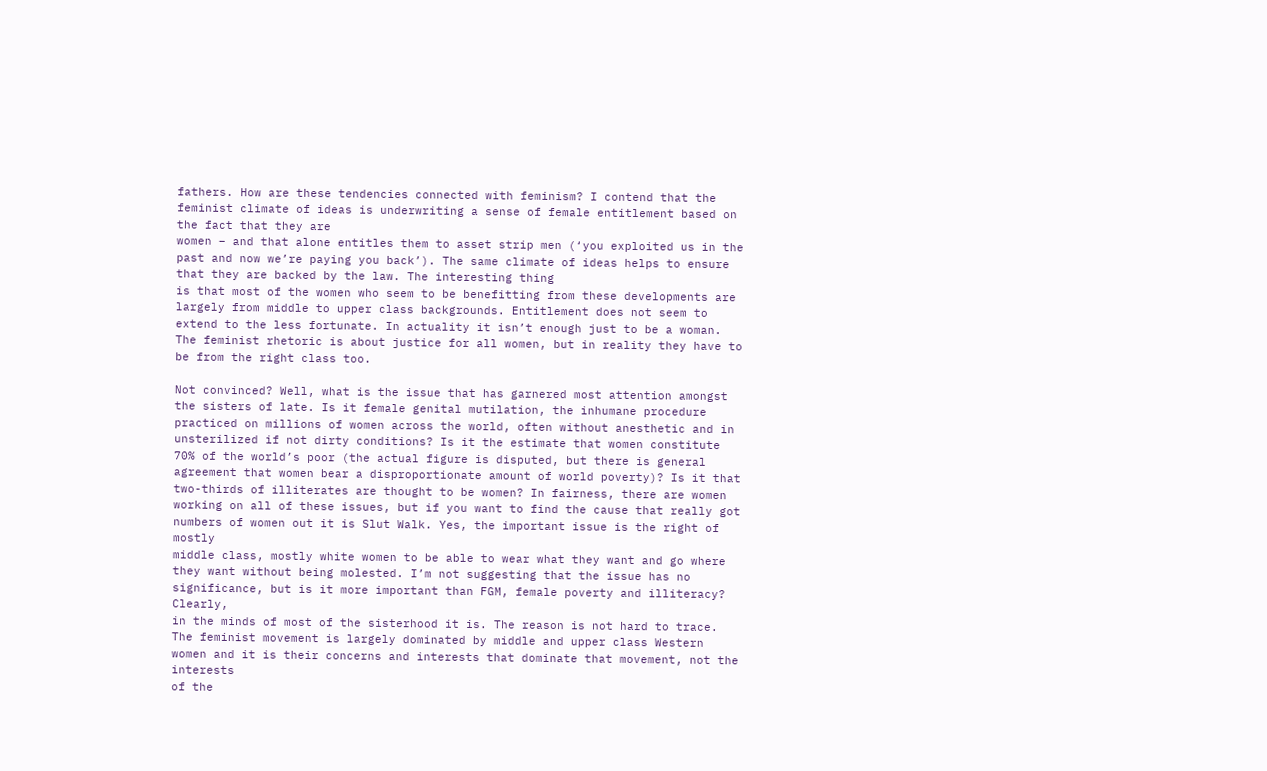fathers. How are these tendencies connected with feminism? I contend that the feminist climate of ideas is underwriting a sense of female entitlement based on the fact that they are
women – and that alone entitles them to asset strip men (‘you exploited us in the past and now we’re paying you back’). The same climate of ideas helps to ensure that they are backed by the law. The interesting thing
is that most of the women who seem to be benefitting from these developments are largely from middle to upper class backgrounds. Entitlement does not seem to extend to the less fortunate. In actuality it isn’t enough just to be a woman.
The feminist rhetoric is about justice for all women, but in reality they have to be from the right class too.

Not convinced? Well, what is the issue that has garnered most attention amongst the sisters of late. Is it female genital mutilation, the inhumane procedure practiced on millions of women across the world, often without anesthetic and in
unsterilized if not dirty conditions? Is it the estimate that women constitute 70% of the world’s poor (the actual figure is disputed, but there is general agreement that women bear a disproportionate amount of world poverty)? Is it that
two-thirds of illiterates are thought to be women? In fairness, there are women working on all of these issues, but if you want to find the cause that really got numbers of women out it is Slut Walk. Yes, the important issue is the right of mostly
middle class, mostly white women to be able to wear what they want and go where they want without being molested. I’m not suggesting that the issue has no significance, but is it more important than FGM, female poverty and illiteracy? Clearly,
in the minds of most of the sisterhood it is. The reason is not hard to trace. The feminist movement is largely dominated by middle and upper class Western women and it is their concerns and interests that dominate that movement, not the interests
of the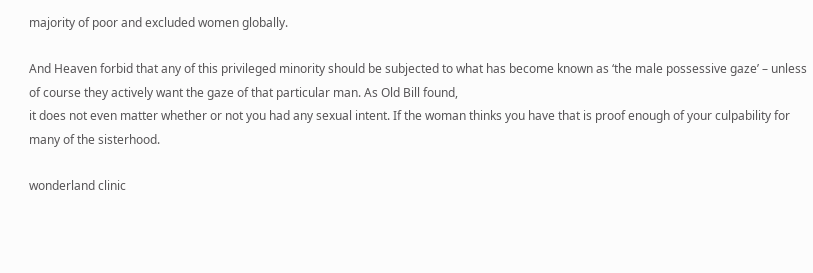majority of poor and excluded women globally.

And Heaven forbid that any of this privileged minority should be subjected to what has become known as ‘the male possessive gaze’ – unless of course they actively want the gaze of that particular man. As Old Bill found,
it does not even matter whether or not you had any sexual intent. If the woman thinks you have that is proof enough of your culpability for many of the sisterhood.

wonderland clinic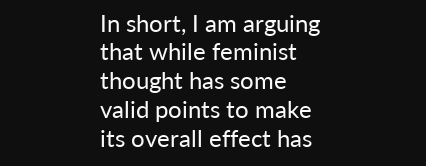In short, I am arguing that while feminist thought has some valid points to make its overall effect has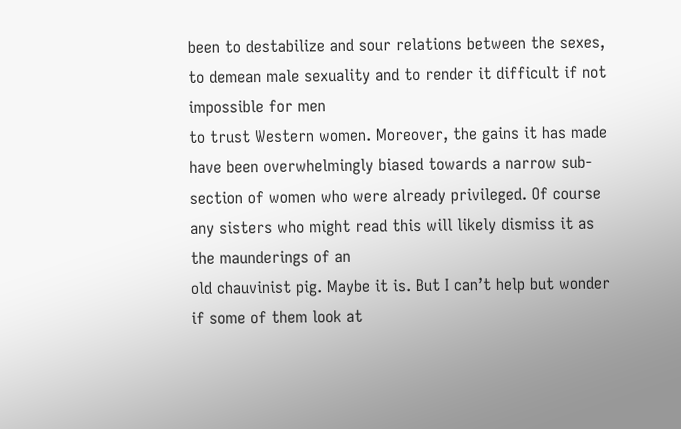been to destabilize and sour relations between the sexes, to demean male sexuality and to render it difficult if not impossible for men
to trust Western women. Moreover, the gains it has made have been overwhelmingly biased towards a narrow sub-section of women who were already privileged. Of course any sisters who might read this will likely dismiss it as the maunderings of an
old chauvinist pig. Maybe it is. But I can’t help but wonder if some of them look at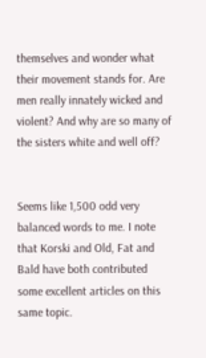themselves and wonder what their movement stands for. Are men really innately wicked and violent? And why are so many of the sisters white and well off?


Seems like 1,500 odd very balanced words to me. I note that Korski and Old, Fat and Bald have both contributed some excellent articles on this same topic.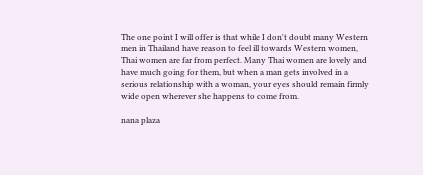The one point I will offer is that while I don't doubt many Western men in Thailand have reason to feel ill towards Western women, Thai women are far from perfect. Many Thai women are lovely and have much going for them, but when a man gets involved in a serious relationship with a woman, your eyes should remain firmly wide open wherever she happens to come from.

nana plaza